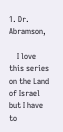1. Dr. Abramson,

    I love this series on the Land of Israel but I have to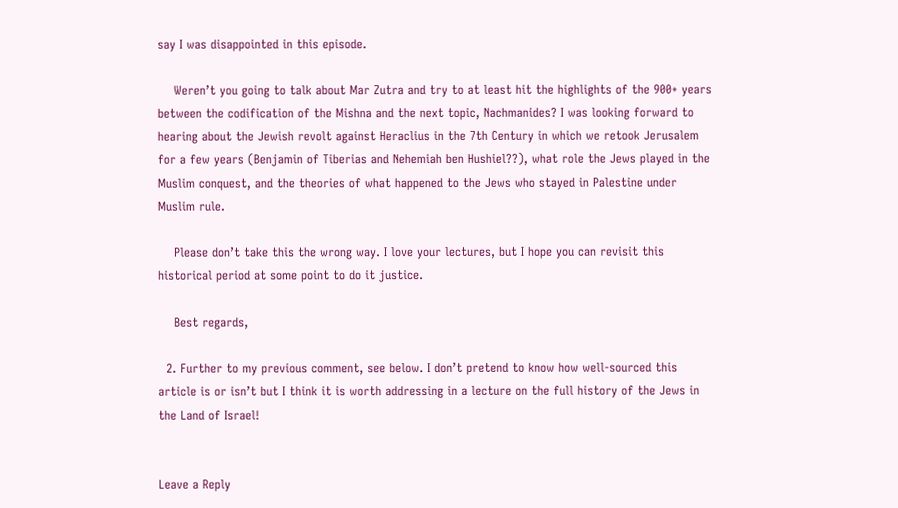say I was disappointed in this episode.

    Weren’t you going to talk about Mar Zutra and try to at least hit the highlights of the 900+ years between the codification of the Mishna and the next topic, Nachmanides? I was looking forward to hearing about the Jewish revolt against Heraclius in the 7th Century in which we retook Jerusalem for a few years (Benjamin of Tiberias and Nehemiah ben Hushiel??), what role the Jews played in the Muslim conquest, and the theories of what happened to the Jews who stayed in Palestine under Muslim rule.

    Please don’t take this the wrong way. I love your lectures, but I hope you can revisit this historical period at some point to do it justice.

    Best regards,

  2. Further to my previous comment, see below. I don’t pretend to know how well-sourced this article is or isn’t but I think it is worth addressing in a lecture on the full history of the Jews in the Land of Israel!


Leave a Reply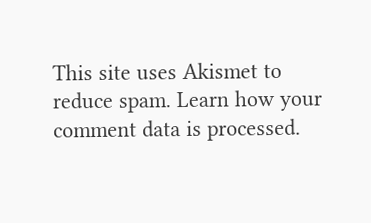This site uses Akismet to reduce spam. Learn how your comment data is processed.